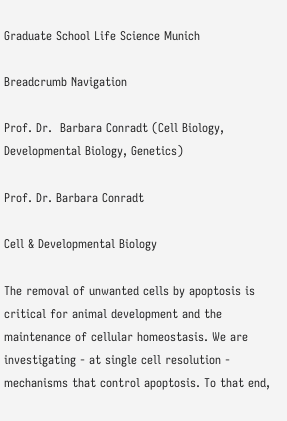Graduate School Life Science Munich

Breadcrumb Navigation

Prof. Dr.  Barbara Conradt (Cell Biology, Developmental Biology, Genetics)

Prof. Dr. Barbara Conradt

Cell & Developmental Biology

The removal of unwanted cells by apoptosis is critical for animal development and the maintenance of cellular homeostasis. We are investigating - at single cell resolution - mechanisms that control apoptosis. To that end,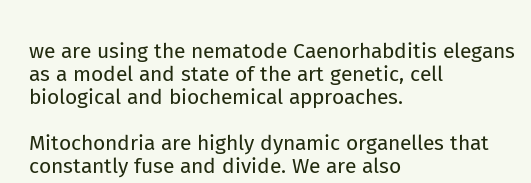we are using the nematode Caenorhabditis elegans as a model and state of the art genetic, cell biological and biochemical approaches.

Mitochondria are highly dynamic organelles that constantly fuse and divide. We are also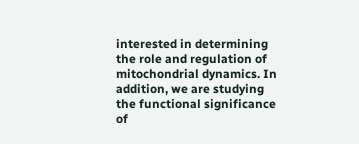interested in determining the role and regulation of mitochondrial dynamics. In addition, we are studying the functional significance of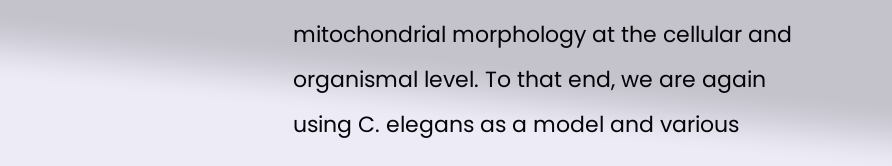mitochondrial morphology at the cellular and organismal level. To that end, we are again using C. elegans as a model and various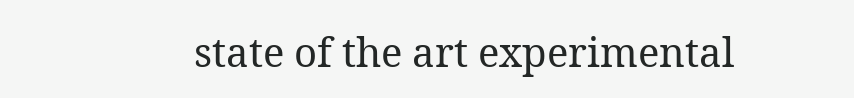state of the art experimental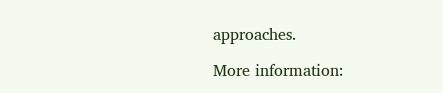approaches.

More information: